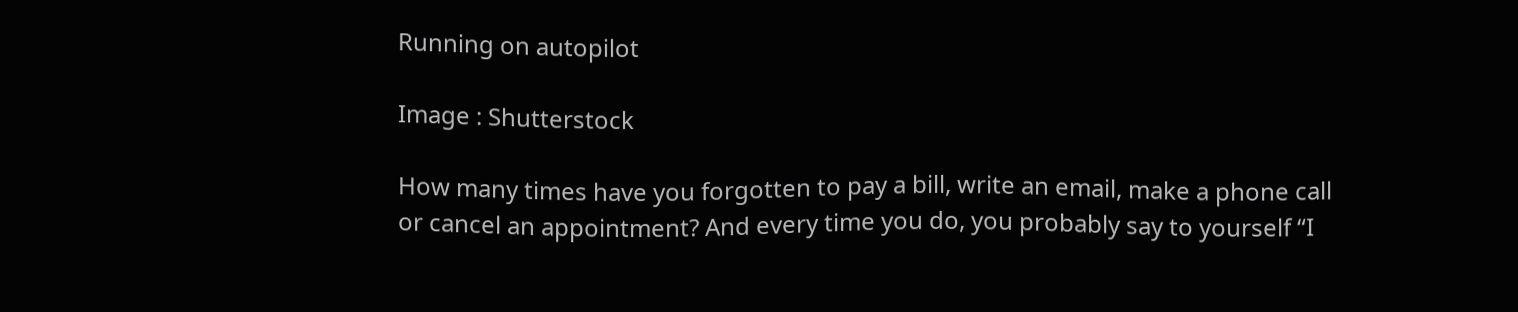Running on autopilot

Image : Shutterstock

How many times have you forgotten to pay a bill, write an email, make a phone call or cancel an appointment? And every time you do, you probably say to yourself “I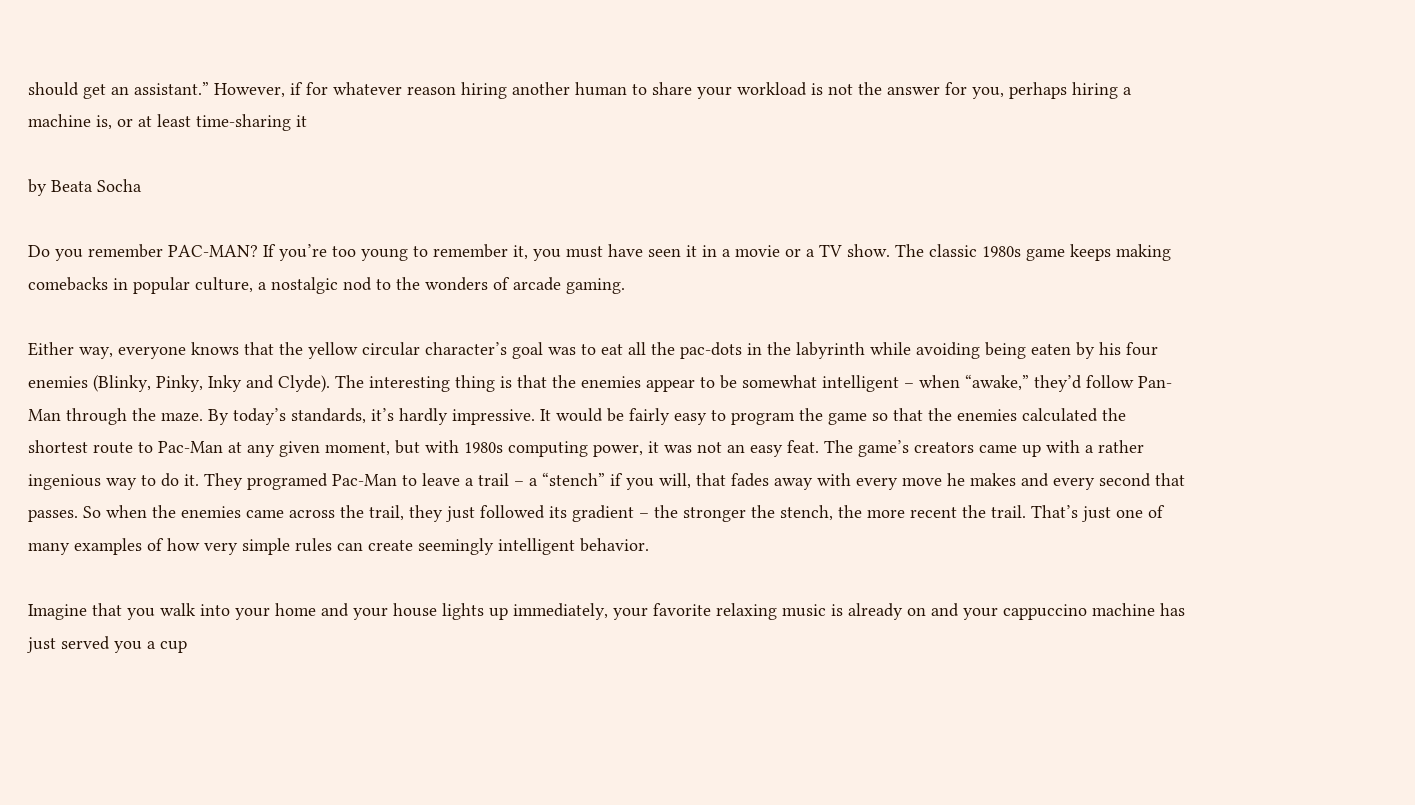should get an assistant.” However, if for whatever reason hiring another human to share your workload is not the answer for you, perhaps hiring a machine is, or at least time-sharing it

by Beata Socha

Do you remember PAC-MAN? If you’re too young to remember it, you must have seen it in a movie or a TV show. The classic 1980s game keeps making comebacks in popular culture, a nostalgic nod to the wonders of arcade gaming.

Either way, everyone knows that the yellow circular character’s goal was to eat all the pac-dots in the labyrinth while avoiding being eaten by his four enemies (Blinky, Pinky, Inky and Clyde). The interesting thing is that the enemies appear to be somewhat intelligent – when “awake,” they’d follow Pan-Man through the maze. By today’s standards, it’s hardly impressive. It would be fairly easy to program the game so that the enemies calculated the shortest route to Pac-Man at any given moment, but with 1980s computing power, it was not an easy feat. The game’s creators came up with a rather ingenious way to do it. They programed Pac-Man to leave a trail – a “stench” if you will, that fades away with every move he makes and every second that passes. So when the enemies came across the trail, they just followed its gradient – the stronger the stench, the more recent the trail. That’s just one of many examples of how very simple rules can create seemingly intelligent behavior.

Imagine that you walk into your home and your house lights up immediately, your favorite relaxing music is already on and your cappuccino machine has just served you a cup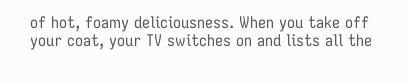of hot, foamy deliciousness. When you take off your coat, your TV switches on and lists all the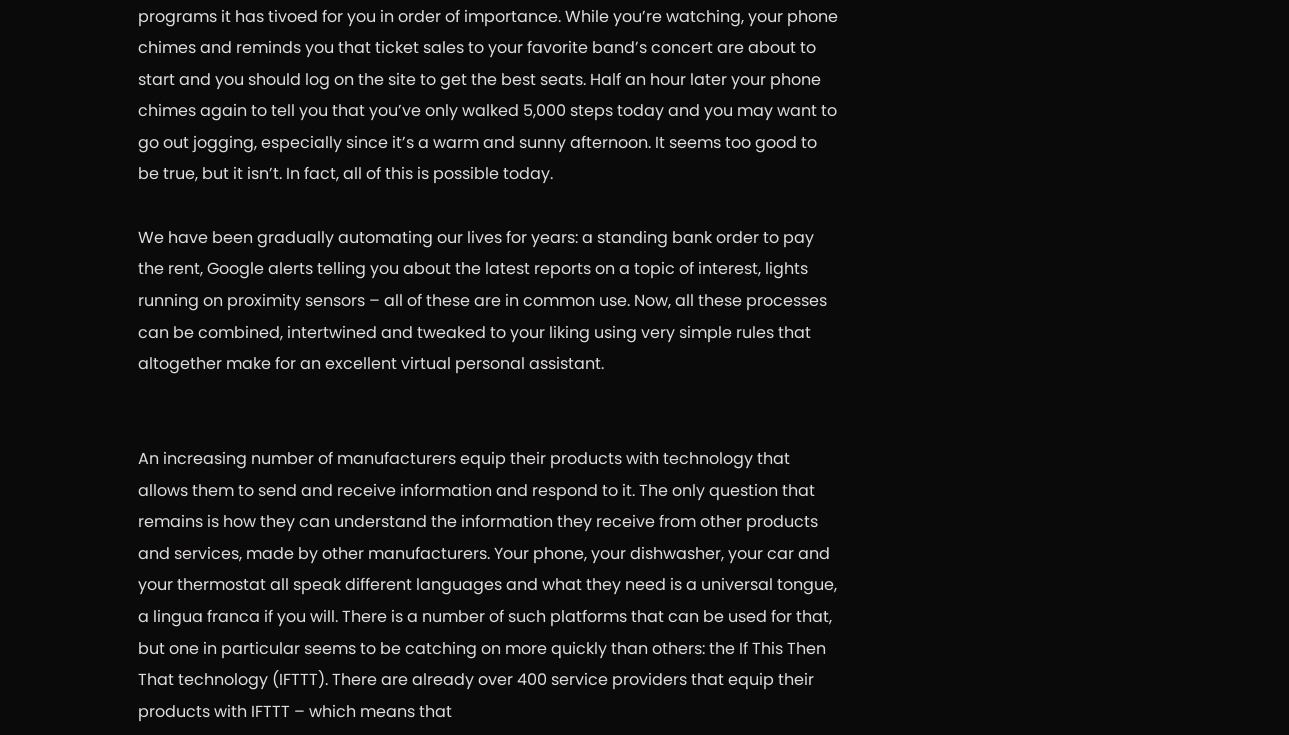programs it has tivoed for you in order of importance. While you’re watching, your phone chimes and reminds you that ticket sales to your favorite band’s concert are about to start and you should log on the site to get the best seats. Half an hour later your phone chimes again to tell you that you’ve only walked 5,000 steps today and you may want to go out jogging, especially since it’s a warm and sunny afternoon. It seems too good to be true, but it isn’t. In fact, all of this is possible today.

We have been gradually automating our lives for years: a standing bank order to pay the rent, Google alerts telling you about the latest reports on a topic of interest, lights running on proximity sensors – all of these are in common use. Now, all these processes can be combined, intertwined and tweaked to your liking using very simple rules that altogether make for an excellent virtual personal assistant.


An increasing number of manufacturers equip their products with technology that allows them to send and receive information and respond to it. The only question that remains is how they can understand the information they receive from other products and services, made by other manufacturers. Your phone, your dishwasher, your car and your thermostat all speak different languages and what they need is a universal tongue, a lingua franca if you will. There is a number of such platforms that can be used for that, but one in particular seems to be catching on more quickly than others: the If This Then That technology (IFTTT). There are already over 400 service providers that equip their products with IFTTT – which means that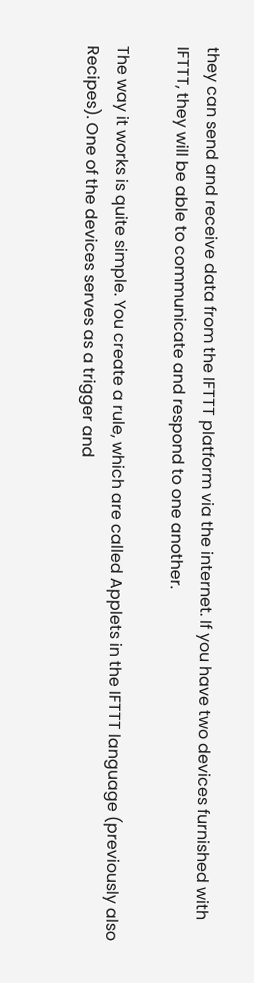they can send and receive data from the IFTTT platform via the internet. If you have two devices furnished with IFTTT, they will be able to communicate and respond to one another.

The way it works is quite simple. You create a rule, which are called Applets in the IFTTT language (previously also Recipes). One of the devices serves as a trigger and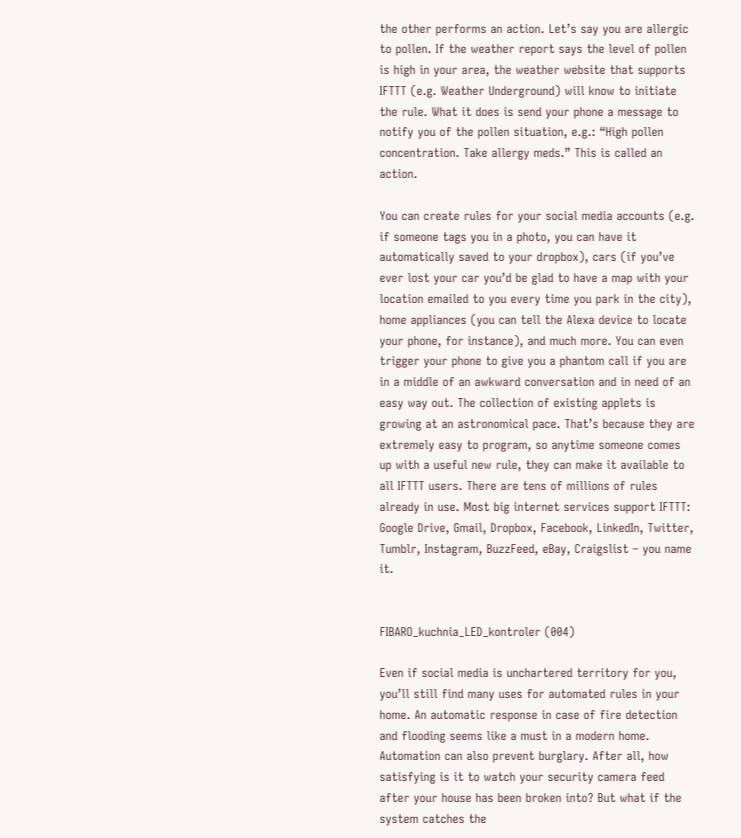the other performs an action. Let’s say you are allergic to pollen. If the weather report says the level of pollen is high in your area, the weather website that supports IFTTT (e.g. Weather Underground) will know to initiate the rule. What it does is send your phone a message to notify you of the pollen situation, e.g.: “High pollen concentration. Take allergy meds.” This is called an action.

You can create rules for your social media accounts (e.g. if someone tags you in a photo, you can have it automatically saved to your dropbox), cars (if you’ve ever lost your car you’d be glad to have a map with your location emailed to you every time you park in the city), home appliances (you can tell the Alexa device to locate your phone, for instance), and much more. You can even trigger your phone to give you a phantom call if you are in a middle of an awkward conversation and in need of an easy way out. The collection of existing applets is growing at an astronomical pace. That’s because they are extremely easy to program, so anytime someone comes up with a useful new rule, they can make it available to all IFTTT users. There are tens of millions of rules already in use. Most big internet services support IFTTT: Google Drive, Gmail, Dropbox, Facebook, LinkedIn, Twitter, Tumblr, Instagram, BuzzFeed, eBay, Craigslist – you name it.


FIBARO_kuchnia_LED_kontroler (004)

Even if social media is unchartered territory for you, you’ll still find many uses for automated rules in your home. An automatic response in case of fire detection and flooding seems like a must in a modern home. Automation can also prevent burglary. After all, how satisfying is it to watch your security camera feed after your house has been broken into? But what if the system catches the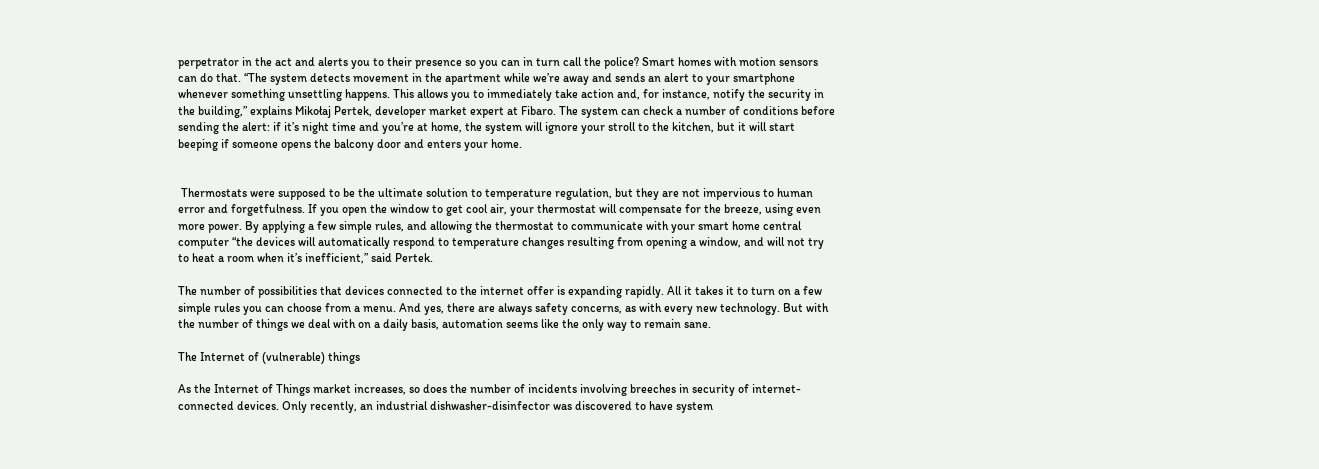perpetrator in the act and alerts you to their presence so you can in turn call the police? Smart homes with motion sensors can do that. “The system detects movement in the apartment while we’re away and sends an alert to your smartphone whenever something unsettling happens. This allows you to immediately take action and, for instance, notify the security in the building,” explains Mikołaj Pertek, developer market expert at Fibaro. The system can check a number of conditions before sending the alert: if it’s night time and you’re at home, the system will ignore your stroll to the kitchen, but it will start beeping if someone opens the balcony door and enters your home.


 Thermostats were supposed to be the ultimate solution to temperature regulation, but they are not impervious to human error and forgetfulness. If you open the window to get cool air, your thermostat will compensate for the breeze, using even more power. By applying a few simple rules, and allowing the thermostat to communicate with your smart home central computer “the devices will automatically respond to temperature changes resulting from opening a window, and will not try to heat a room when it’s inefficient,” said Pertek.

The number of possibilities that devices connected to the internet offer is expanding rapidly. All it takes it to turn on a few simple rules you can choose from a menu. And yes, there are always safety concerns, as with every new technology. But with the number of things we deal with on a daily basis, automation seems like the only way to remain sane.

The Internet of (vulnerable) things

As the Internet of Things market increases, so does the number of incidents involving breeches in security of internet-connected devices. Only recently, an industrial dishwasher-disinfector was discovered to have system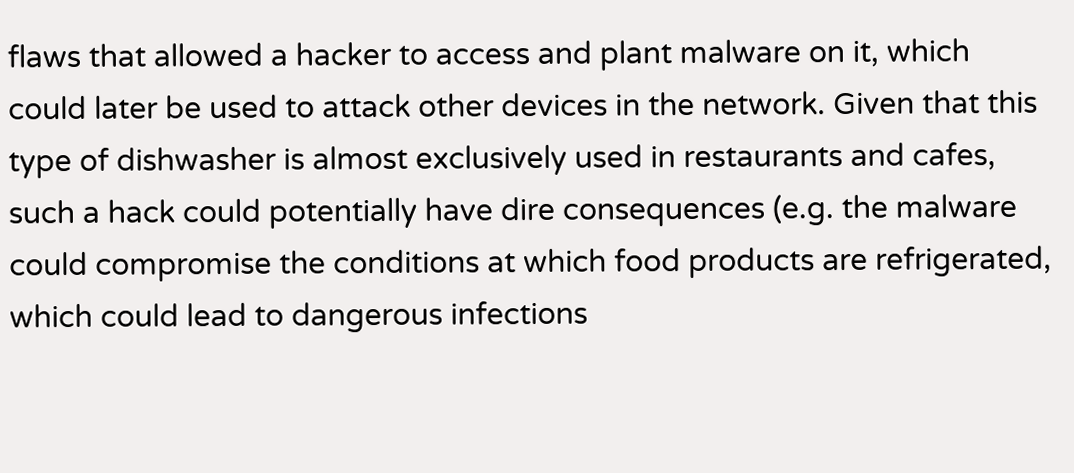flaws that allowed a hacker to access and plant malware on it, which could later be used to attack other devices in the network. Given that this type of dishwasher is almost exclusively used in restaurants and cafes, such a hack could potentially have dire consequences (e.g. the malware could compromise the conditions at which food products are refrigerated, which could lead to dangerous infections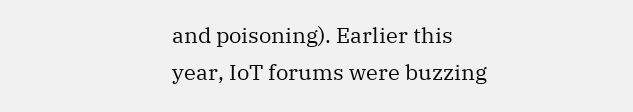and poisoning). Earlier this year, IoT forums were buzzing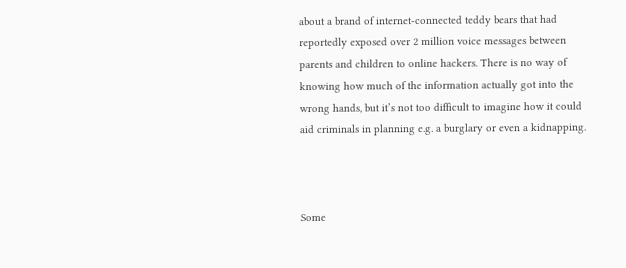about a brand of internet-connected teddy bears that had reportedly exposed over 2 million voice messages between parents and children to online hackers. There is no way of knowing how much of the information actually got into the wrong hands, but it’s not too difficult to imagine how it could aid criminals in planning e.g. a burglary or even a kidnapping.



Some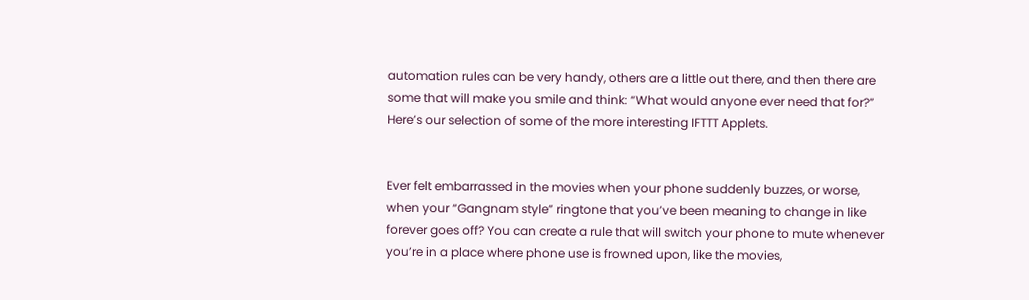automation rules can be very handy, others are a little out there, and then there are some that will make you smile and think: “What would anyone ever need that for?” Here’s our selection of some of the more interesting IFTTT Applets.


Ever felt embarrassed in the movies when your phone suddenly buzzes, or worse, when your “Gangnam style” ringtone that you’ve been meaning to change in like forever goes off? You can create a rule that will switch your phone to mute whenever you’re in a place where phone use is frowned upon, like the movies,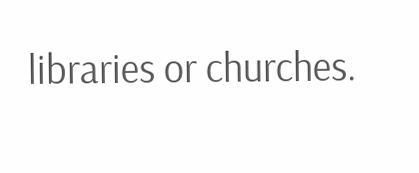libraries or churches.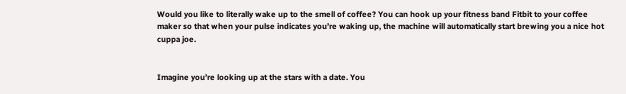Would you like to literally wake up to the smell of coffee? You can hook up your fitness band Fitbit to your coffee maker so that when your pulse indicates you’re waking up, the machine will automatically start brewing you a nice hot cuppa joe.


Imagine you’re looking up at the stars with a date. You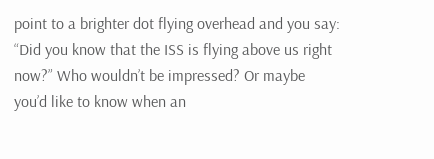point to a brighter dot flying overhead and you say: “Did you know that the ISS is flying above us right now?” Who wouldn’t be impressed? Or maybe you’d like to know when an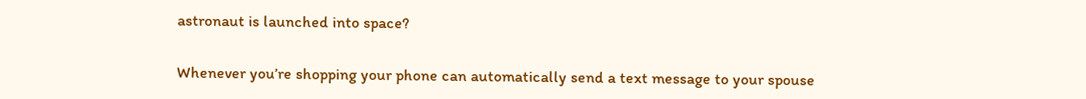astronaut is launched into space?


Whenever you’re shopping your phone can automatically send a text message to your spouse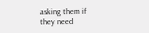asking them if they need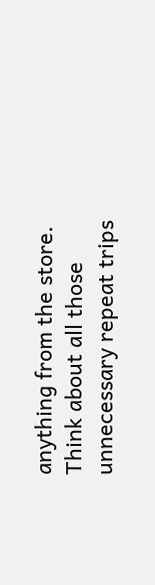anything from the store. Think about all those unnecessary repeat trips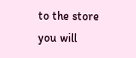to the store you will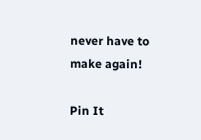never have to make again!

Pin It